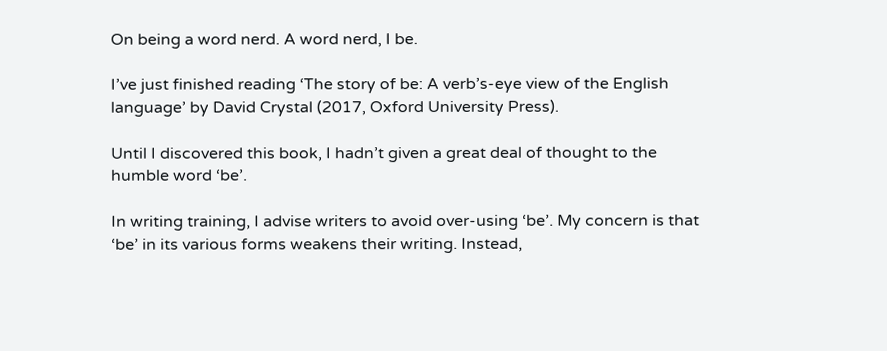On being a word nerd. A word nerd, I be.

I’ve just finished reading ‘The story of be: A verb’s-eye view of the English language’ by David Crystal (2017, Oxford University Press).

Until I discovered this book, I hadn’t given a great deal of thought to the humble word ‘be’.

In writing training, I advise writers to avoid over-using ‘be’. My concern is that ‘be’ in its various forms weakens their writing. Instead,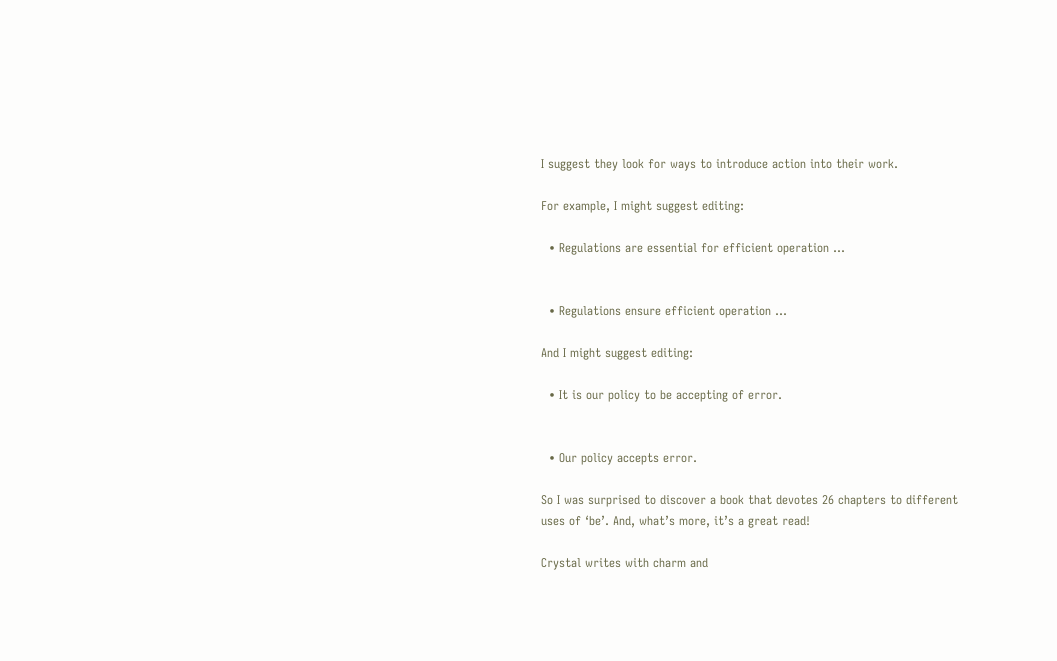I suggest they look for ways to introduce action into their work.

For example, I might suggest editing:

  • Regulations are essential for efficient operation …


  • Regulations ensure efficient operation …

And I might suggest editing:

  • It is our policy to be accepting of error.


  • Our policy accepts error.

So I was surprised to discover a book that devotes 26 chapters to different uses of ‘be’. And, what’s more, it’s a great read!

Crystal writes with charm and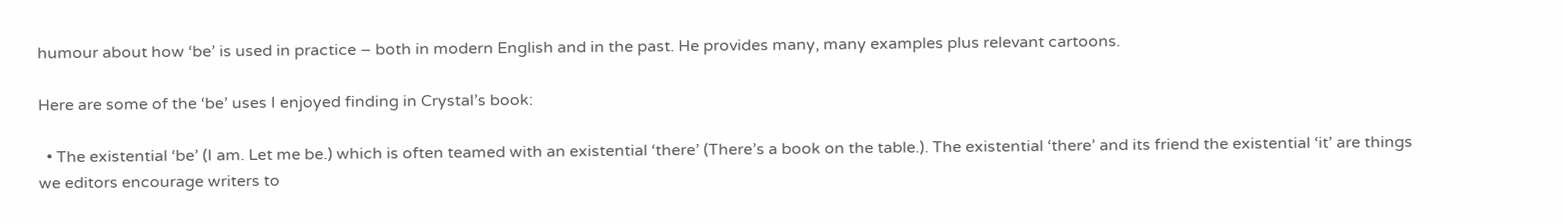humour about how ‘be’ is used in practice – both in modern English and in the past. He provides many, many examples plus relevant cartoons.

Here are some of the ‘be’ uses I enjoyed finding in Crystal’s book:

  • The existential ‘be’ (I am. Let me be.) which is often teamed with an existential ‘there’ (There’s a book on the table.). The existential ‘there’ and its friend the existential ‘it’ are things we editors encourage writers to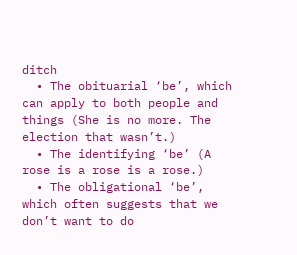ditch
  • The obituarial ‘be’, which can apply to both people and things (She is no more. The election that wasn’t.)
  • The identifying ‘be’ (A rose is a rose is a rose.)
  • The obligational ‘be’, which often suggests that we don’t want to do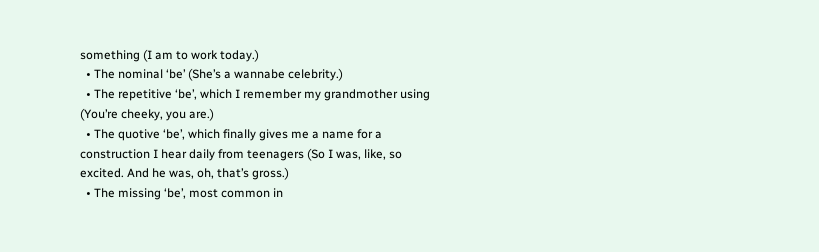something (I am to work today.)
  • The nominal ‘be’ (She’s a wannabe celebrity.)
  • The repetitive ‘be’, which I remember my grandmother using (You’re cheeky, you are.)
  • The quotive ‘be’, which finally gives me a name for a construction I hear daily from teenagers (So I was, like, so excited. And he was, oh, that’s gross.)
  • The missing ‘be’, most common in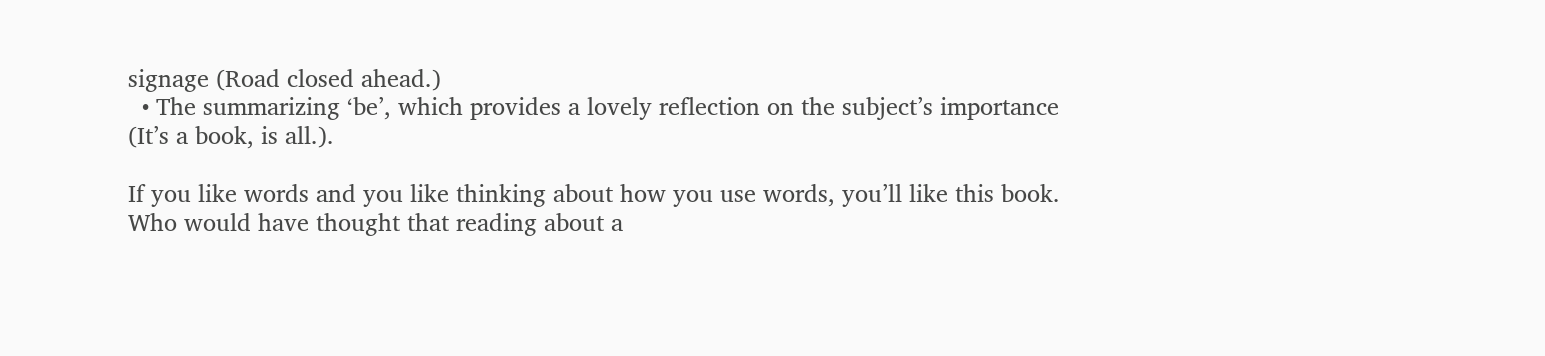signage (Road closed ahead.)
  • The summarizing ‘be’, which provides a lovely reflection on the subject’s importance (It’s a book, is all.).

If you like words and you like thinking about how you use words, you’ll like this book. Who would have thought that reading about a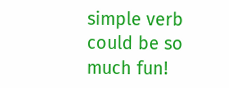simple verb could be so much fun!